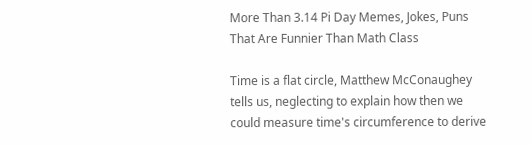More Than 3.14 Pi Day Memes, Jokes, Puns That Are Funnier Than Math Class

Time is a flat circle, Matthew McConaughey tells us, neglecting to explain how then we could measure time's circumference to derive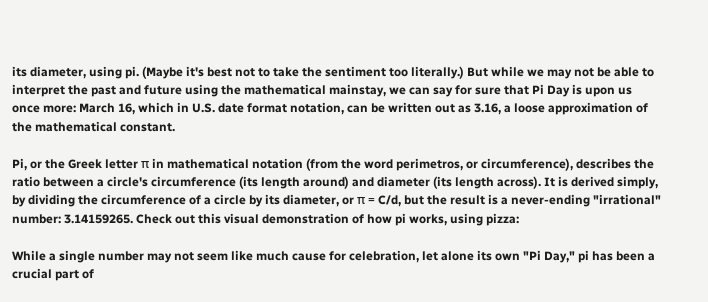its diameter, using pi. (Maybe it's best not to take the sentiment too literally.) But while we may not be able to interpret the past and future using the mathematical mainstay, we can say for sure that Pi Day is upon us once more: March 16, which in U.S. date format notation, can be written out as 3.16, a loose approximation of the mathematical constant.

Pi, or the Greek letter π in mathematical notation (from the word perimetros, or circumference), describes the ratio between a circle's circumference (its length around) and diameter (its length across). It is derived simply, by dividing the circumference of a circle by its diameter, or π = C/d, but the result is a never-ending "irrational" number: 3.14159265. Check out this visual demonstration of how pi works, using pizza:

While a single number may not seem like much cause for celebration, let alone its own "Pi Day," pi has been a crucial part of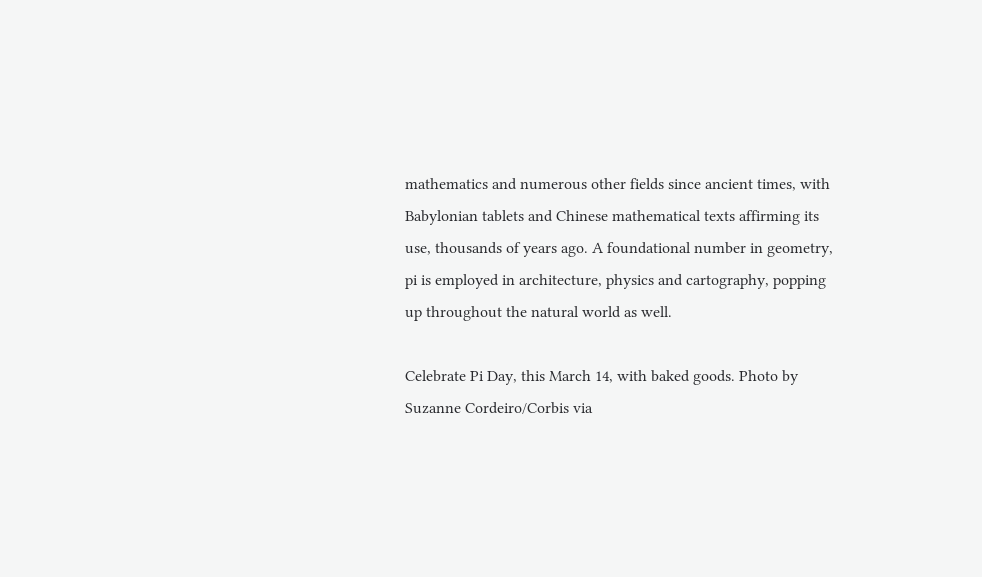mathematics and numerous other fields since ancient times, with Babylonian tablets and Chinese mathematical texts affirming its use, thousands of years ago. A foundational number in geometry, pi is employed in architecture, physics and cartography, popping up throughout the natural world as well.

Celebrate Pi Day, this March 14, with baked goods. Photo by Suzanne Cordeiro/Corbis via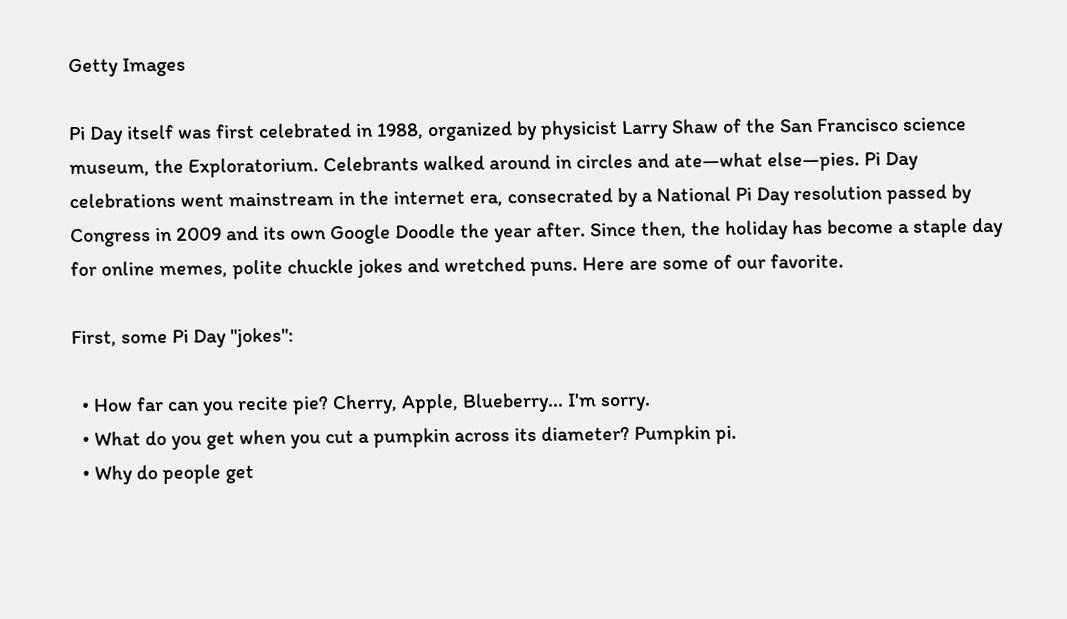Getty Images

Pi Day itself was first celebrated in 1988, organized by physicist Larry Shaw of the San Francisco science museum, the Exploratorium. Celebrants walked around in circles and ate—what else—pies. Pi Day celebrations went mainstream in the internet era, consecrated by a National Pi Day resolution passed by Congress in 2009 and its own Google Doodle the year after. Since then, the holiday has become a staple day for online memes, polite chuckle jokes and wretched puns. Here are some of our favorite.

First, some Pi Day "jokes":

  • How far can you recite pie? Cherry, Apple, Blueberry... I'm sorry.
  • What do you get when you cut a pumpkin across its diameter? Pumpkin pi.
  • Why do people get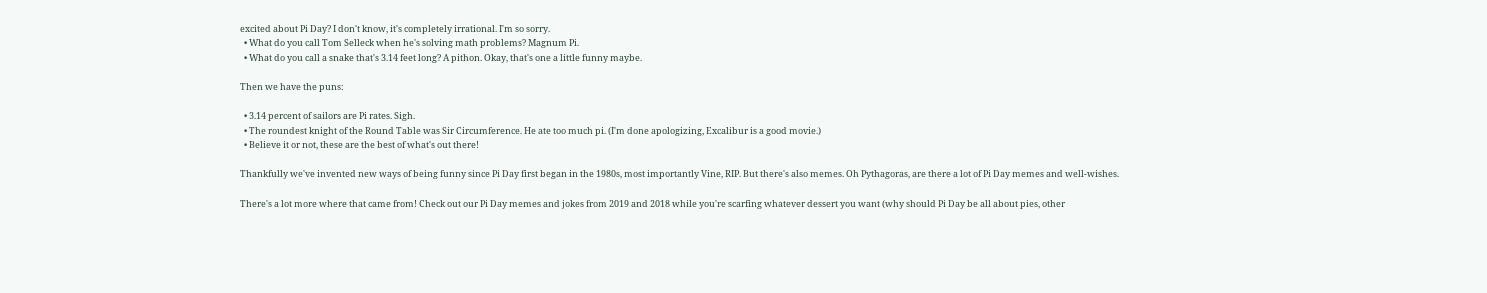excited about Pi Day? I don't know, it's completely irrational. I'm so sorry.
  • What do you call Tom Selleck when he's solving math problems? Magnum Pi.
  • What do you call a snake that's 3.14 feet long? A pithon. Okay, that's one a little funny maybe.

Then we have the puns:

  • 3.14 percent of sailors are Pi rates. Sigh.
  • The roundest knight of the Round Table was Sir Circumference. He ate too much pi. (I'm done apologizing, Excalibur is a good movie.)
  • Believe it or not, these are the best of what's out there!

Thankfully we've invented new ways of being funny since Pi Day first began in the 1980s, most importantly Vine, RIP. But there's also memes. Oh Pythagoras, are there a lot of Pi Day memes and well-wishes.

There's a lot more where that came from! Check out our Pi Day memes and jokes from 2019 and 2018 while you're scarfing whatever dessert you want (why should Pi Day be all about pies, other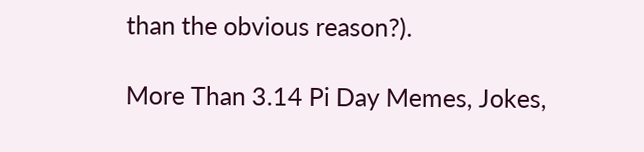than the obvious reason?).

More Than 3.14 Pi Day Memes, Jokes,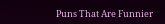Puns That Are Funnier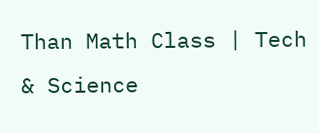Than Math Class | Tech & Science